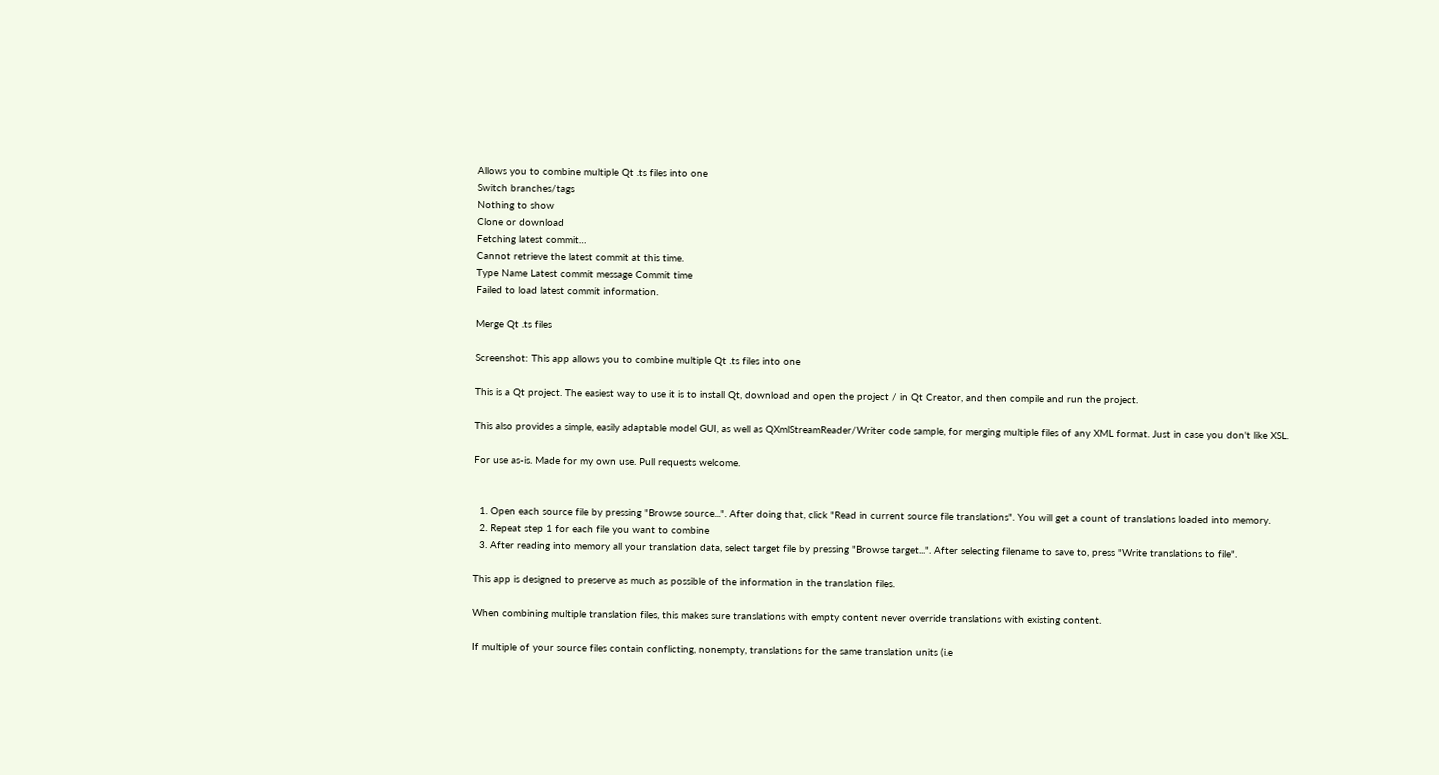Allows you to combine multiple Qt .ts files into one
Switch branches/tags
Nothing to show
Clone or download
Fetching latest commit…
Cannot retrieve the latest commit at this time.
Type Name Latest commit message Commit time
Failed to load latest commit information.

Merge Qt .ts files

Screenshot: This app allows you to combine multiple Qt .ts files into one

This is a Qt project. The easiest way to use it is to install Qt, download and open the project / in Qt Creator, and then compile and run the project.

This also provides a simple, easily adaptable model GUI, as well as QXmlStreamReader/Writer code sample, for merging multiple files of any XML format. Just in case you don't like XSL.

For use as-is. Made for my own use. Pull requests welcome.


  1. Open each source file by pressing "Browse source...". After doing that, click "Read in current source file translations". You will get a count of translations loaded into memory.
  2. Repeat step 1 for each file you want to combine
  3. After reading into memory all your translation data, select target file by pressing "Browse target...". After selecting filename to save to, press "Write translations to file".

This app is designed to preserve as much as possible of the information in the translation files.

When combining multiple translation files, this makes sure translations with empty content never override translations with existing content.

If multiple of your source files contain conflicting, nonempty, translations for the same translation units (i.e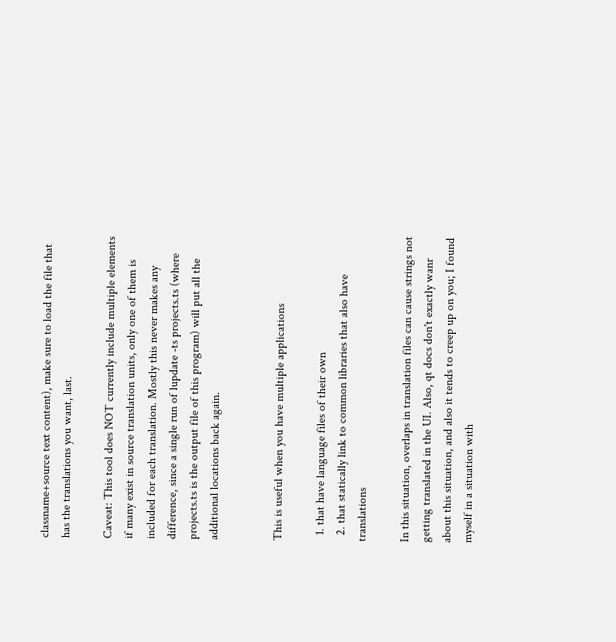classname+source text content), make sure to load the file that has the translations you want, last.

Caveat: This tool does NOT currently include multiple elements if many exist in source translation units, only one of them is included for each translation. Mostly this never makes any difference, since a single run of lupdate -ts projects.ts (where projects.ts is the output file of this program) will put all the additional locations back again.


This is useful when you have multiple applications

  1. that have language files of their own
  2. that statically link to common libraries that also have translations

In this situation, overlaps in translation files can cause strings not getting translated in the UI. Also, qt docs don't exactly wanr about this situation, and also it tends to creep up on you; I found myself in a situation with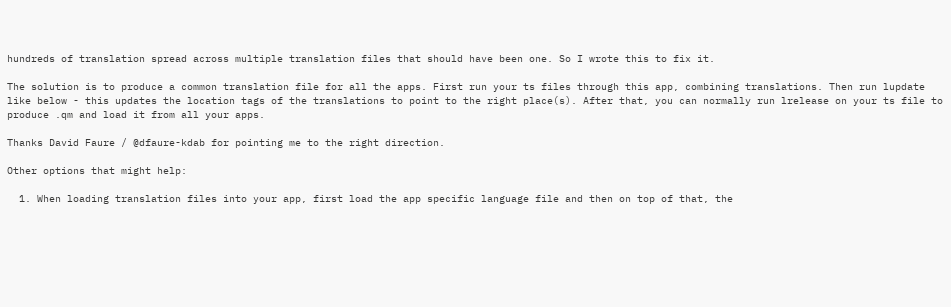hundreds of translation spread across multiple translation files that should have been one. So I wrote this to fix it.

The solution is to produce a common translation file for all the apps. First run your ts files through this app, combining translations. Then run lupdate like below - this updates the location tags of the translations to point to the right place(s). After that, you can normally run lrelease on your ts file to produce .qm and load it from all your apps.

Thanks David Faure / @dfaure-kdab for pointing me to the right direction.

Other options that might help:

  1. When loading translation files into your app, first load the app specific language file and then on top of that, the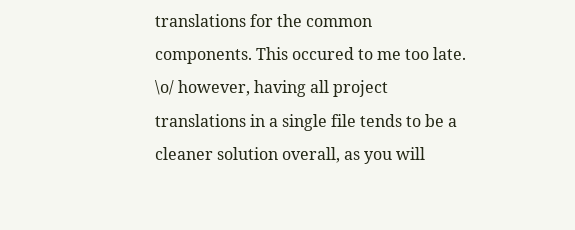translations for the common components. This occured to me too late. \o/ however, having all project translations in a single file tends to be a cleaner solution overall, as you will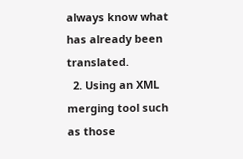always know what has already been translated.
  2. Using an XML merging tool such as those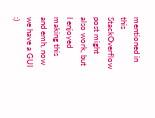mentioned in this StackOverflow post might also work, but I enjoyed making this and emh, now we have a GUI :)